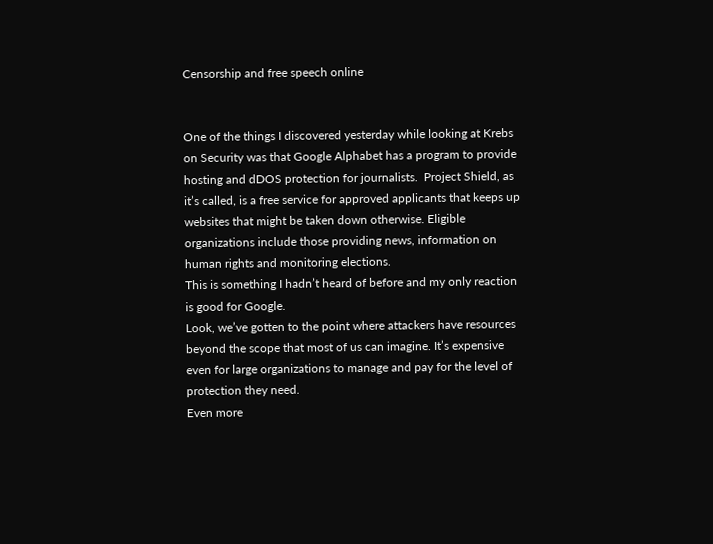Censorship and free speech online


One of the things I discovered yesterday while looking at Krebs on Security was that Google Alphabet has a program to provide hosting and dDOS protection for journalists.  Project Shield, as it’s called, is a free service for approved applicants that keeps up websites that might be taken down otherwise. Eligible organizations include those providing news, information on human rights and monitoring elections.
This is something I hadn’t heard of before and my only reaction is good for Google.
Look, we’ve gotten to the point where attackers have resources beyond the scope that most of us can imagine. It’s expensive even for large organizations to manage and pay for the level of protection they need.
Even more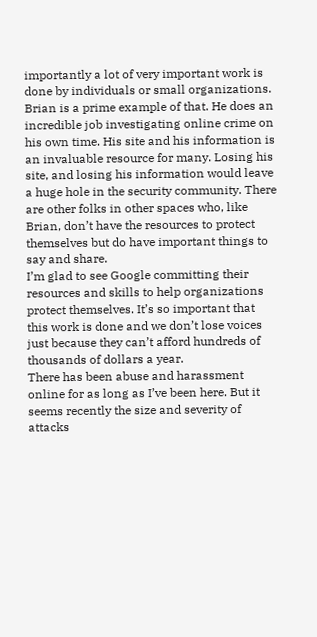importantly a lot of very important work is done by individuals or small organizations. Brian is a prime example of that. He does an incredible job investigating online crime on his own time. His site and his information is an invaluable resource for many. Losing his site, and losing his information would leave a huge hole in the security community. There are other folks in other spaces who, like Brian, don’t have the resources to protect themselves but do have important things to say and share.
I’m glad to see Google committing their resources and skills to help organizations protect themselves. It’s so important that this work is done and we don’t lose voices just because they can’t afford hundreds of thousands of dollars a year.
There has been abuse and harassment online for as long as I’ve been here. But it seems recently the size and severity of attacks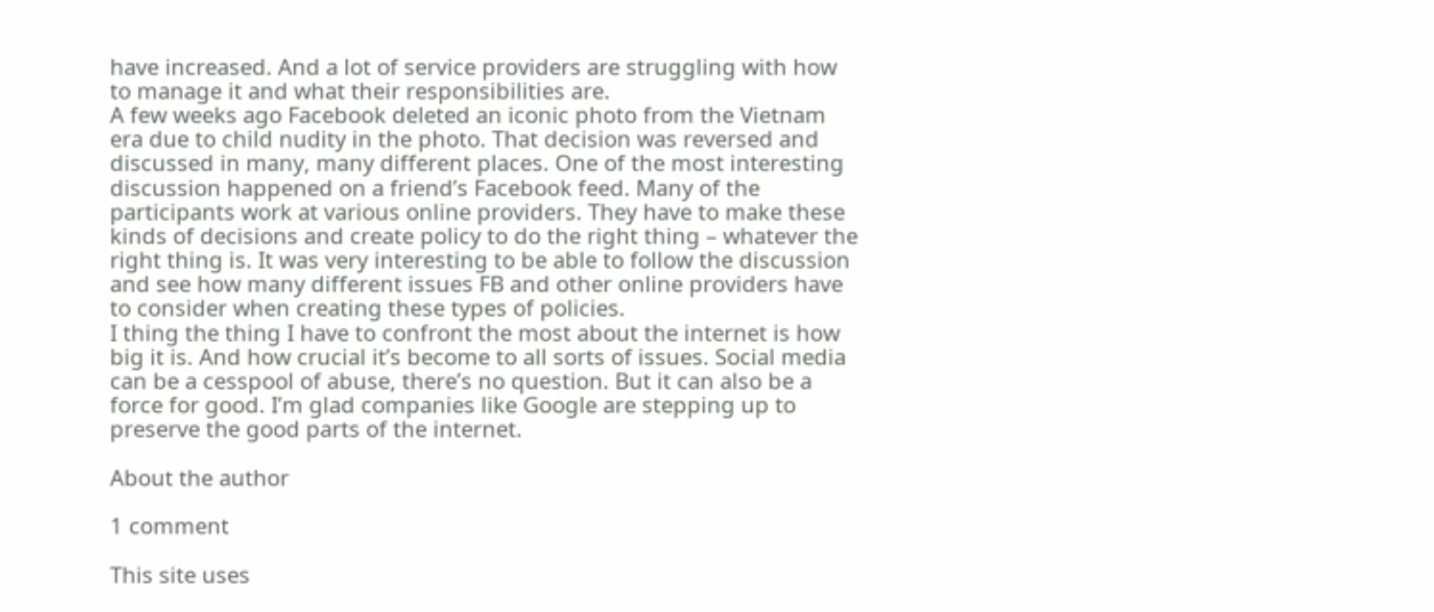have increased. And a lot of service providers are struggling with how to manage it and what their responsibilities are.
A few weeks ago Facebook deleted an iconic photo from the Vietnam era due to child nudity in the photo. That decision was reversed and discussed in many, many different places. One of the most interesting discussion happened on a friend’s Facebook feed. Many of the participants work at various online providers. They have to make these kinds of decisions and create policy to do the right thing – whatever the right thing is. It was very interesting to be able to follow the discussion and see how many different issues FB and other online providers have to consider when creating these types of policies.
I thing the thing I have to confront the most about the internet is how big it is. And how crucial it’s become to all sorts of issues. Social media can be a cesspool of abuse, there’s no question. But it can also be a force for good. I’m glad companies like Google are stepping up to preserve the good parts of the internet.

About the author

1 comment

This site uses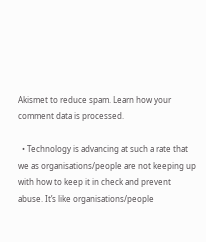Akismet to reduce spam. Learn how your comment data is processed.

  • Technology is advancing at such a rate that we as organisations/people are not keeping up with how to keep it in check and prevent abuse. It’s like organisations/people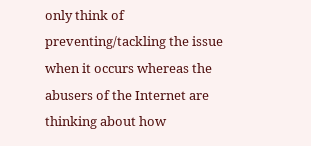only think of preventing/tackling the issue when it occurs whereas the abusers of the Internet are thinking about how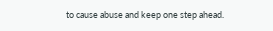to cause abuse and keep one step ahead.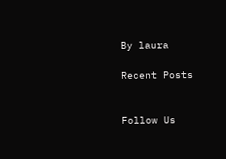By laura

Recent Posts


Follow Us